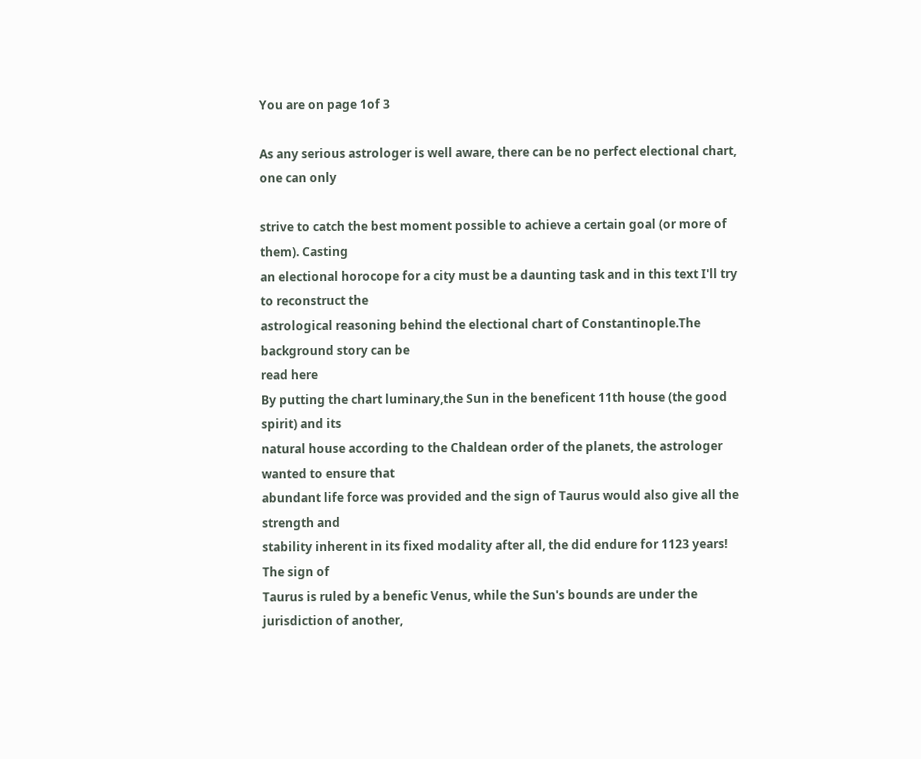You are on page 1of 3

As any serious astrologer is well aware, there can be no perfect electional chart, one can only

strive to catch the best moment possible to achieve a certain goal (or more of them). Casting
an electional horocope for a city must be a daunting task and in this text I'll try to reconstruct the
astrological reasoning behind the electional chart of Constantinople.The background story can be
read here
By putting the chart luminary,the Sun in the beneficent 11th house (the good spirit) and its
natural house according to the Chaldean order of the planets, the astrologer wanted to ensure that
abundant life force was provided and the sign of Taurus would also give all the strength and
stability inherent in its fixed modality after all, the did endure for 1123 years! The sign of
Taurus is ruled by a benefic Venus, while the Sun's bounds are under the jurisdiction of another,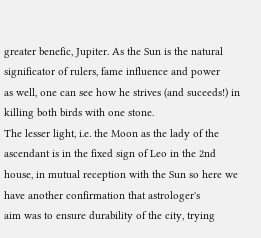greater benefic, Jupiter. As the Sun is the natural significator of rulers, fame influence and power
as well, one can see how he strives (and suceeds!) in killing both birds with one stone.
The lesser light, i.e. the Moon as the lady of the ascendant is in the fixed sign of Leo in the 2nd
house, in mutual reception with the Sun so here we have another confirmation that astrologer's
aim was to ensure durability of the city, trying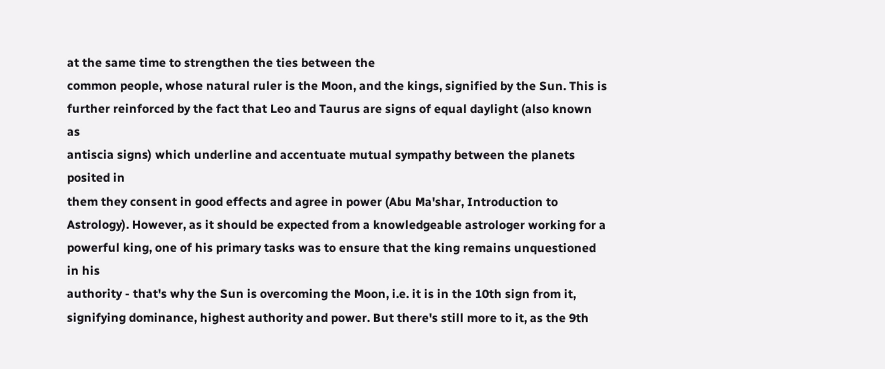at the same time to strengthen the ties between the
common people, whose natural ruler is the Moon, and the kings, signified by the Sun. This is
further reinforced by the fact that Leo and Taurus are signs of equal daylight (also known as
antiscia signs) which underline and accentuate mutual sympathy between the planets posited in
them they consent in good effects and agree in power (Abu Ma'shar, Introduction to
Astrology). However, as it should be expected from a knowledgeable astrologer working for a
powerful king, one of his primary tasks was to ensure that the king remains unquestioned in his
authority - that's why the Sun is overcoming the Moon, i.e. it is in the 10th sign from it,
signifying dominance, highest authority and power. But there's still more to it, as the 9th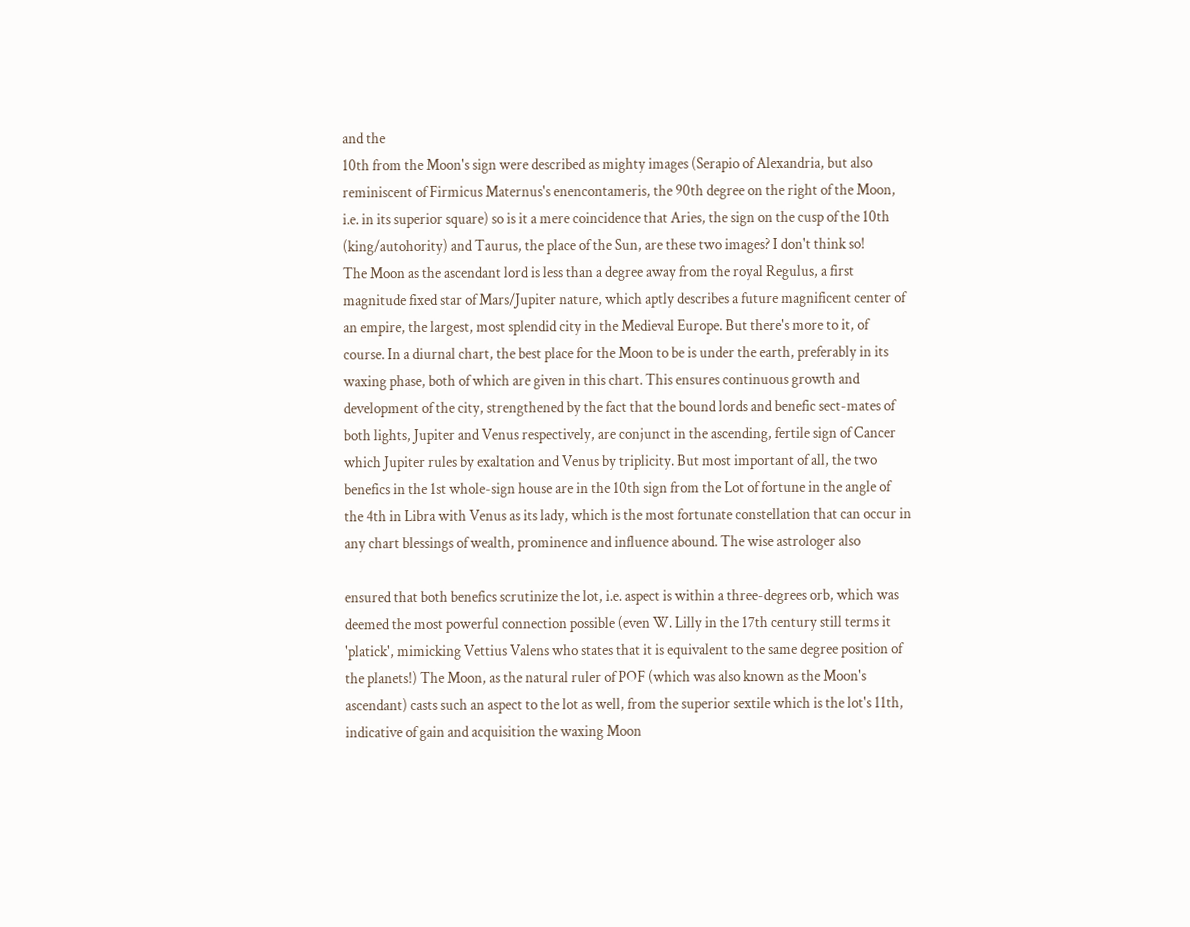and the
10th from the Moon's sign were described as mighty images (Serapio of Alexandria, but also
reminiscent of Firmicus Maternus's enencontameris, the 90th degree on the right of the Moon,
i.e. in its superior square) so is it a mere coincidence that Aries, the sign on the cusp of the 10th
(king/autohority) and Taurus, the place of the Sun, are these two images? I don't think so!
The Moon as the ascendant lord is less than a degree away from the royal Regulus, a first
magnitude fixed star of Mars/Jupiter nature, which aptly describes a future magnificent center of
an empire, the largest, most splendid city in the Medieval Europe. But there's more to it, of
course. In a diurnal chart, the best place for the Moon to be is under the earth, preferably in its
waxing phase, both of which are given in this chart. This ensures continuous growth and
development of the city, strengthened by the fact that the bound lords and benefic sect-mates of
both lights, Jupiter and Venus respectively, are conjunct in the ascending, fertile sign of Cancer
which Jupiter rules by exaltation and Venus by triplicity. But most important of all, the two
benefics in the 1st whole-sign house are in the 10th sign from the Lot of fortune in the angle of
the 4th in Libra with Venus as its lady, which is the most fortunate constellation that can occur in
any chart blessings of wealth, prominence and influence abound. The wise astrologer also

ensured that both benefics scrutinize the lot, i.e. aspect is within a three-degrees orb, which was
deemed the most powerful connection possible (even W. Lilly in the 17th century still terms it
'platick', mimicking Vettius Valens who states that it is equivalent to the same degree position of
the planets!) The Moon, as the natural ruler of POF (which was also known as the Moon's
ascendant) casts such an aspect to the lot as well, from the superior sextile which is the lot's 11th,
indicative of gain and acquisition the waxing Moon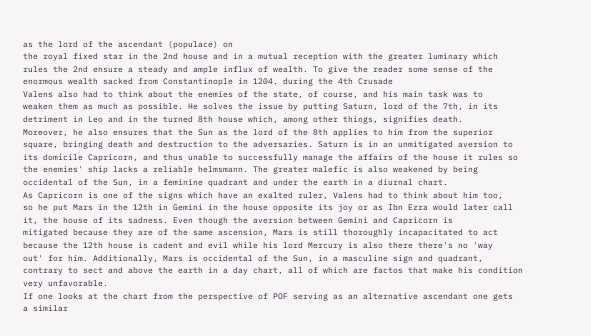as the lord of the ascendant (populace) on
the royal fixed star in the 2nd house and in a mutual reception with the greater luminary which
rules the 2nd ensure a steady and ample influx of wealth. To give the reader some sense of the
enormous wealth sacked from Constantinople in 1204. during the 4th Crusade
Valens also had to think about the enemies of the state, of course, and his main task was to
weaken them as much as possible. He solves the issue by putting Saturn, lord of the 7th, in its
detriment in Leo and in the turned 8th house which, among other things, signifies death.
Moreover, he also ensures that the Sun as the lord of the 8th applies to him from the superior
square, bringing death and destruction to the adversaries. Saturn is in an unmitigated aversion to
its domicile Capricorn, and thus unable to successfully manage the affairs of the house it rules so
the enemies' ship lacks a reliable helmsmann. The greater malefic is also weakened by being
occidental of the Sun, in a feminine quadrant and under the earth in a diurnal chart.
As Capricorn is one of the signs which have an exalted ruler, Valens had to think about him too,
so he put Mars in the 12th in Gemini in the house opposite its joy or as Ibn Ezra would later call
it, the house of its sadness. Even though the aversion between Gemini and Capricorn is
mitigated because they are of the same ascension, Mars is still thoroughly incapacitated to act
because the 12th house is cadent and evil while his lord Mercury is also there there's no 'way
out' for him. Additionally, Mars is occidental of the Sun, in a masculine sign and quadrant,
contrary to sect and above the earth in a day chart, all of which are factos that make his condition
very unfavorable.
If one looks at the chart from the perspective of POF serving as an alternative ascendant one gets
a similar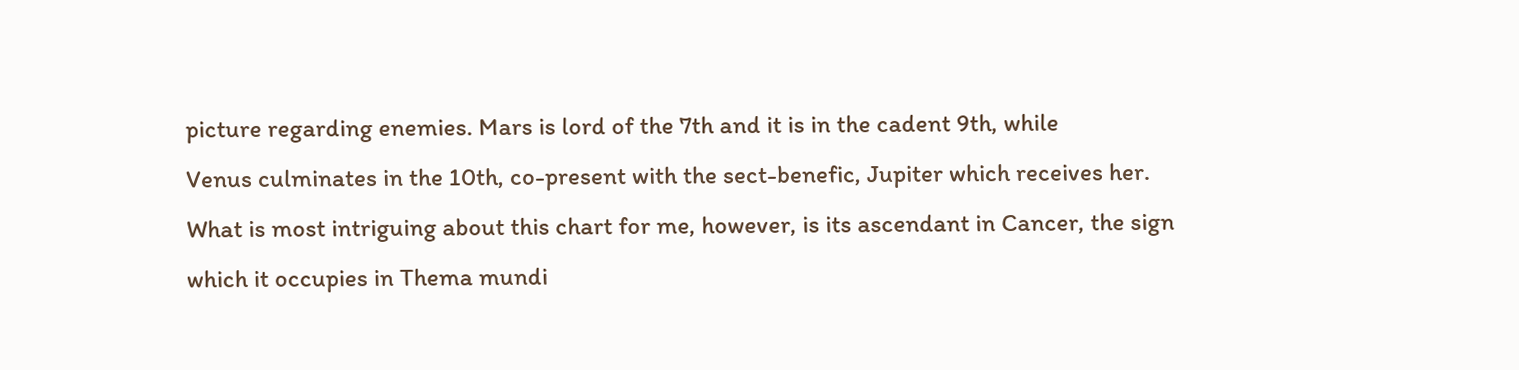picture regarding enemies. Mars is lord of the 7th and it is in the cadent 9th, while
Venus culminates in the 10th, co-present with the sect-benefic, Jupiter which receives her.
What is most intriguing about this chart for me, however, is its ascendant in Cancer, the sign
which it occupies in Thema mundi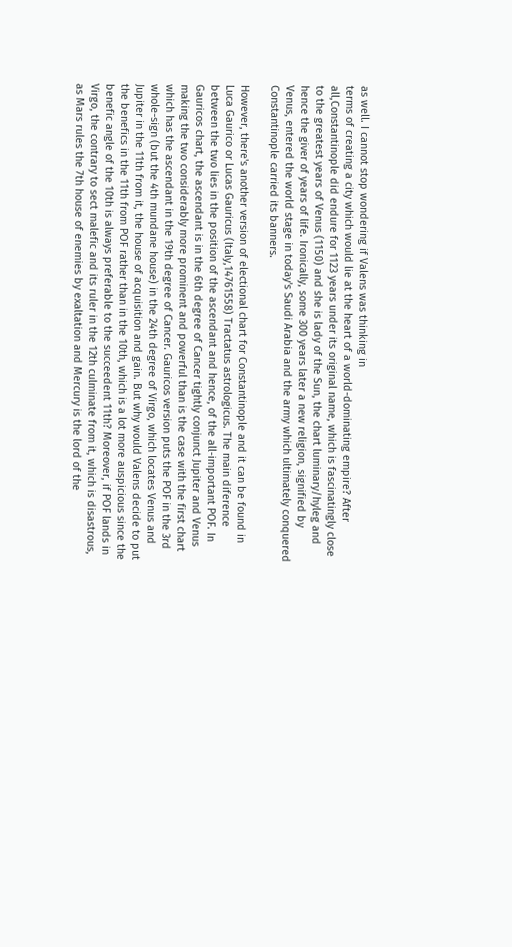as well. I cannot stop wondering if Valens was thinking in
terms of creating a city which would lie at the heart of a world-dominating empire? After
all,Constantinople did endure for 1123 years under its original name, which is fascinatingly close
to the greatest years of Venus (1150) and she is lady of the Sun, the chart luminary/hyleg and
hence the giver of years of life. Ironically, some 300 years later a new religion, signified by
Venus, entered the world stage in today's Saudi Arabia and the army which ultimately conquered
Constantinople carried its banners.

However, there's another version of electional chart for Constantinople and it can be found in
Luca Gaurico or Lucas Gauricus (Italy,14761558) Tractatus astrologicus. The main diference
between the two lies in the position of the ascendant and hence, of the all-important POF. In
Gauricos chart, the ascendant is in the 6th degree of Cancer tightly conjunct Jupiter and Venus
making the two considerably more prominent and powerful than is the case with the first chart
which has the ascendant in the 19th degree of Cancer. Gauricos version puts the POF in the 3rd
whole-sign (but the 4th mundane house) in the 24th degree of Virgo, which locates Venus and
Jupiter in the 11th from it, the house of acquisition and gain. But why would Valens decide to put
the benefics in the 11th from POF rather than in the 10th, which is a lot more auspicious since the
benefic angle of the 10th is always preferable to the succeedent 11th? Moreover, if POF lands in
Virgo, the contrary to sect malefic and its ruler in the 12th culminate from it, which is disastrous,
as Mars rules the 7th house of enemies by exaltation and Mercury is the lord of the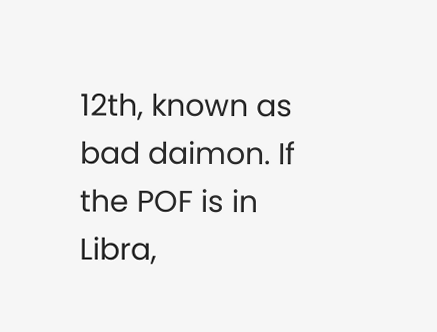12th, known as
bad daimon. If the POF is in Libra,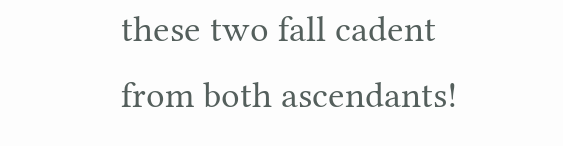these two fall cadent from both ascendants!